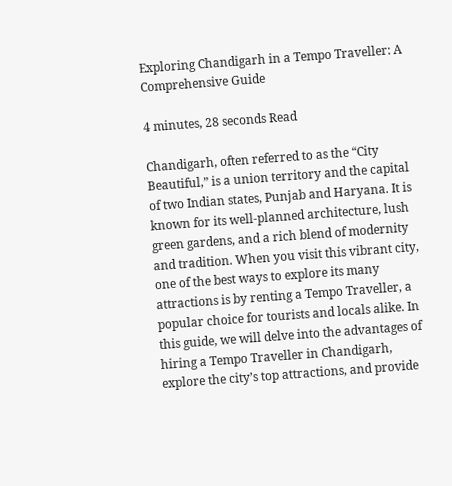Exploring Chandigarh in a Tempo Traveller: A Comprehensive Guide

4 minutes, 28 seconds Read

Chandigarh, often referred to as the “City Beautiful,” is a union territory and the capital of two Indian states, Punjab and Haryana. It is known for its well-planned architecture, lush green gardens, and a rich blend of modernity and tradition. When you visit this vibrant city, one of the best ways to explore its many attractions is by renting a Tempo Traveller, a popular choice for tourists and locals alike. In this guide, we will delve into the advantages of hiring a Tempo Traveller in Chandigarh, explore the city’s top attractions, and provide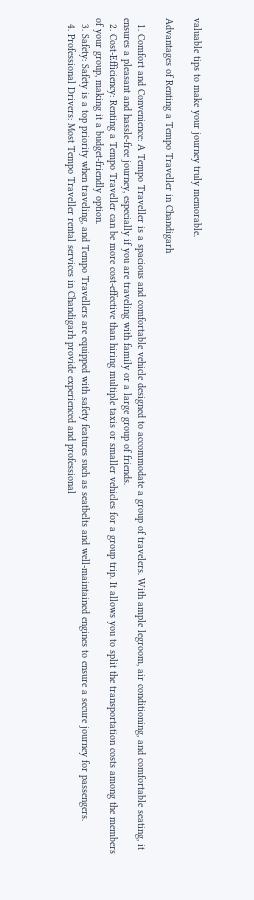valuable tips to make your journey truly memorable.

Advantages of Renting a Tempo Traveller in Chandigarh

  1. Comfort and Convenience: A Tempo Traveller is a spacious and comfortable vehicle designed to accommodate a group of travelers. With ample legroom, air conditioning, and comfortable seating, it ensures a pleasant and hassle-free journey, especially if you are traveling with family or a large group of friends.
  2. Cost-Efficiency: Renting a Tempo Traveller can be more cost-effective than hiring multiple taxis or smaller vehicles for a group trip. It allows you to split the transportation costs among the members of your group, making it a budget-friendly option.
  3. Safety: Safety is a top priority when traveling, and Tempo Travellers are equipped with safety features such as seatbelts and well-maintained engines to ensure a secure journey for passengers.
  4. Professional Drivers: Most Tempo Traveller rental services in Chandigarh provide experienced and professional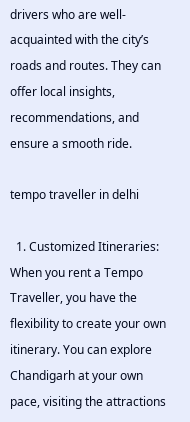drivers who are well-acquainted with the city’s roads and routes. They can offer local insights, recommendations, and ensure a smooth ride.

tempo traveller in delhi

  1. Customized Itineraries: When you rent a Tempo Traveller, you have the flexibility to create your own itinerary. You can explore Chandigarh at your own pace, visiting the attractions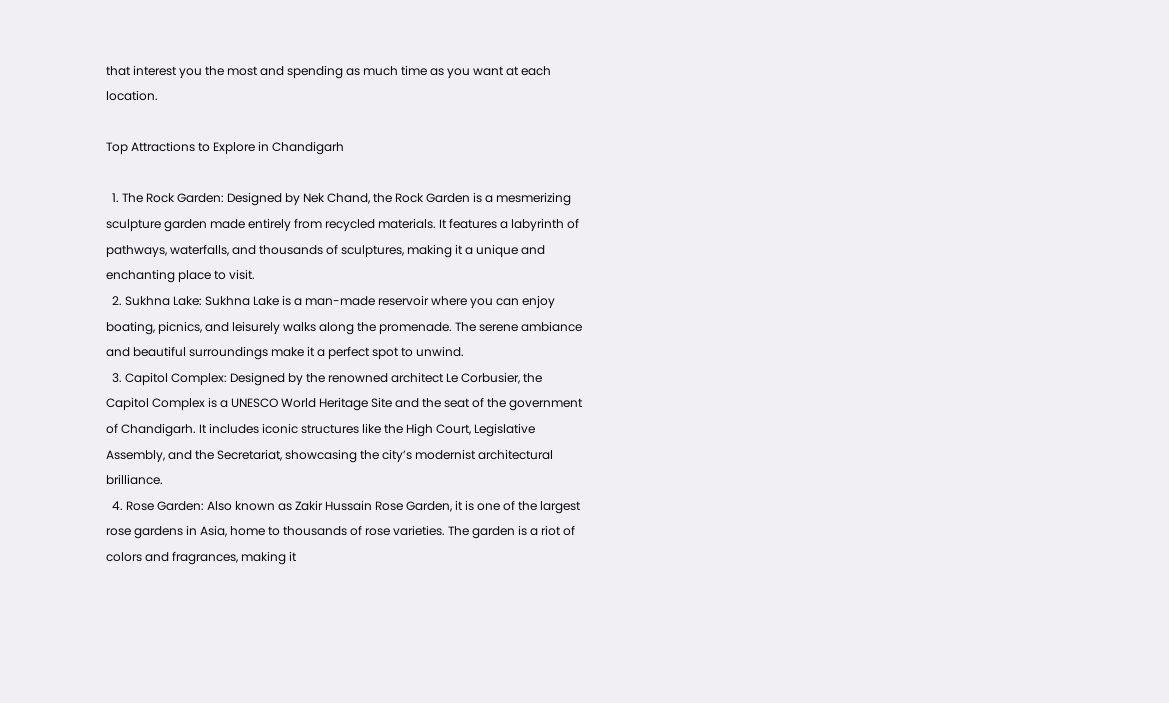that interest you the most and spending as much time as you want at each location.

Top Attractions to Explore in Chandigarh

  1. The Rock Garden: Designed by Nek Chand, the Rock Garden is a mesmerizing sculpture garden made entirely from recycled materials. It features a labyrinth of pathways, waterfalls, and thousands of sculptures, making it a unique and enchanting place to visit.
  2. Sukhna Lake: Sukhna Lake is a man-made reservoir where you can enjoy boating, picnics, and leisurely walks along the promenade. The serene ambiance and beautiful surroundings make it a perfect spot to unwind.
  3. Capitol Complex: Designed by the renowned architect Le Corbusier, the Capitol Complex is a UNESCO World Heritage Site and the seat of the government of Chandigarh. It includes iconic structures like the High Court, Legislative Assembly, and the Secretariat, showcasing the city’s modernist architectural brilliance.
  4. Rose Garden: Also known as Zakir Hussain Rose Garden, it is one of the largest rose gardens in Asia, home to thousands of rose varieties. The garden is a riot of colors and fragrances, making it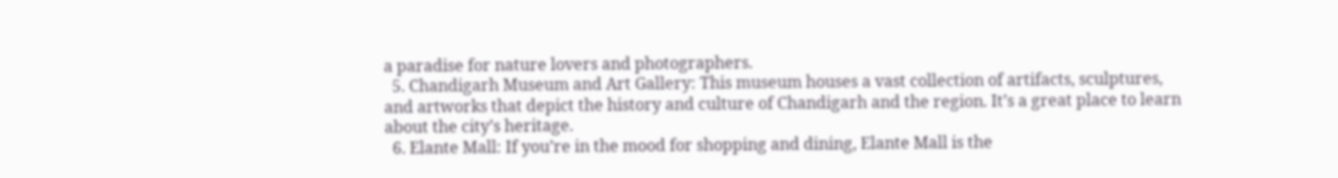a paradise for nature lovers and photographers.
  5. Chandigarh Museum and Art Gallery: This museum houses a vast collection of artifacts, sculptures, and artworks that depict the history and culture of Chandigarh and the region. It’s a great place to learn about the city’s heritage.
  6. Elante Mall: If you’re in the mood for shopping and dining, Elante Mall is the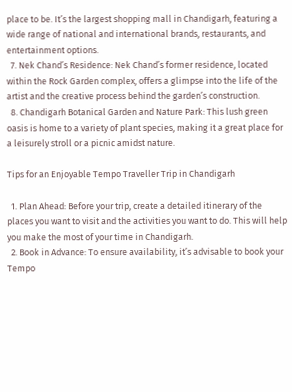place to be. It’s the largest shopping mall in Chandigarh, featuring a wide range of national and international brands, restaurants, and entertainment options.
  7. Nek Chand’s Residence: Nek Chand’s former residence, located within the Rock Garden complex, offers a glimpse into the life of the artist and the creative process behind the garden’s construction.
  8. Chandigarh Botanical Garden and Nature Park: This lush green oasis is home to a variety of plant species, making it a great place for a leisurely stroll or a picnic amidst nature.

Tips for an Enjoyable Tempo Traveller Trip in Chandigarh

  1. Plan Ahead: Before your trip, create a detailed itinerary of the places you want to visit and the activities you want to do. This will help you make the most of your time in Chandigarh.
  2. Book in Advance: To ensure availability, it’s advisable to book your Tempo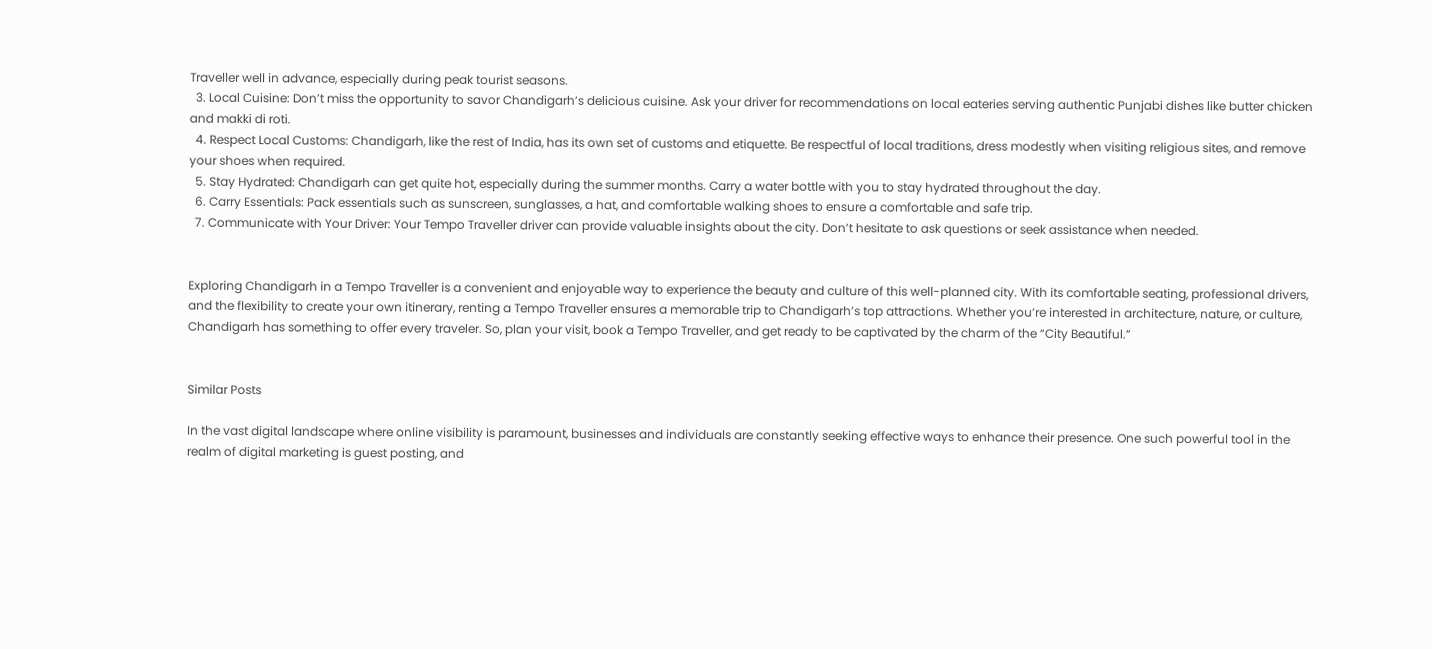Traveller well in advance, especially during peak tourist seasons.
  3. Local Cuisine: Don’t miss the opportunity to savor Chandigarh’s delicious cuisine. Ask your driver for recommendations on local eateries serving authentic Punjabi dishes like butter chicken and makki di roti.
  4. Respect Local Customs: Chandigarh, like the rest of India, has its own set of customs and etiquette. Be respectful of local traditions, dress modestly when visiting religious sites, and remove your shoes when required.
  5. Stay Hydrated: Chandigarh can get quite hot, especially during the summer months. Carry a water bottle with you to stay hydrated throughout the day.
  6. Carry Essentials: Pack essentials such as sunscreen, sunglasses, a hat, and comfortable walking shoes to ensure a comfortable and safe trip.
  7. Communicate with Your Driver: Your Tempo Traveller driver can provide valuable insights about the city. Don’t hesitate to ask questions or seek assistance when needed.


Exploring Chandigarh in a Tempo Traveller is a convenient and enjoyable way to experience the beauty and culture of this well-planned city. With its comfortable seating, professional drivers, and the flexibility to create your own itinerary, renting a Tempo Traveller ensures a memorable trip to Chandigarh’s top attractions. Whether you’re interested in architecture, nature, or culture, Chandigarh has something to offer every traveler. So, plan your visit, book a Tempo Traveller, and get ready to be captivated by the charm of the “City Beautiful.”


Similar Posts

In the vast digital landscape where online visibility is paramount, businesses and individuals are constantly seeking effective ways to enhance their presence. One such powerful tool in the realm of digital marketing is guest posting, and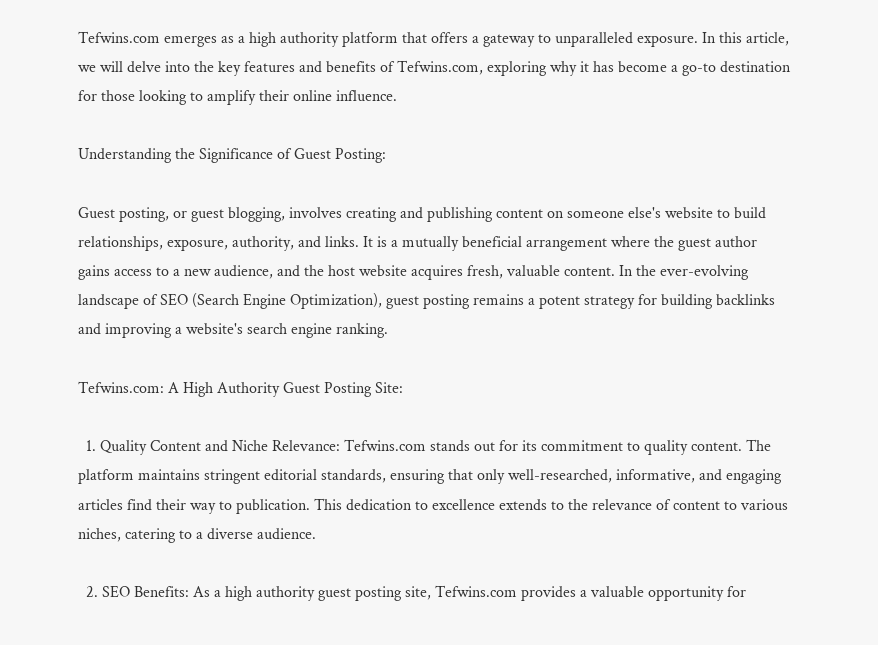Tefwins.com emerges as a high authority platform that offers a gateway to unparalleled exposure. In this article, we will delve into the key features and benefits of Tefwins.com, exploring why it has become a go-to destination for those looking to amplify their online influence.

Understanding the Significance of Guest Posting:

Guest posting, or guest blogging, involves creating and publishing content on someone else's website to build relationships, exposure, authority, and links. It is a mutually beneficial arrangement where the guest author gains access to a new audience, and the host website acquires fresh, valuable content. In the ever-evolving landscape of SEO (Search Engine Optimization), guest posting remains a potent strategy for building backlinks and improving a website's search engine ranking.

Tefwins.com: A High Authority Guest Posting Site:

  1. Quality Content and Niche Relevance: Tefwins.com stands out for its commitment to quality content. The platform maintains stringent editorial standards, ensuring that only well-researched, informative, and engaging articles find their way to publication. This dedication to excellence extends to the relevance of content to various niches, catering to a diverse audience.

  2. SEO Benefits: As a high authority guest posting site, Tefwins.com provides a valuable opportunity for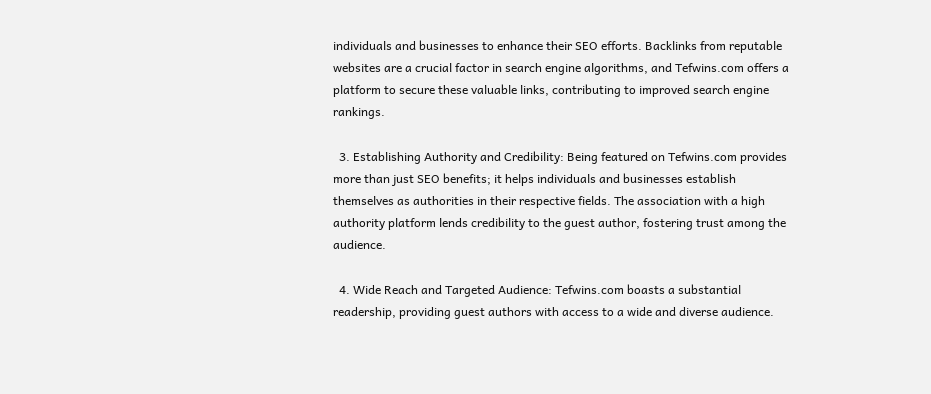individuals and businesses to enhance their SEO efforts. Backlinks from reputable websites are a crucial factor in search engine algorithms, and Tefwins.com offers a platform to secure these valuable links, contributing to improved search engine rankings.

  3. Establishing Authority and Credibility: Being featured on Tefwins.com provides more than just SEO benefits; it helps individuals and businesses establish themselves as authorities in their respective fields. The association with a high authority platform lends credibility to the guest author, fostering trust among the audience.

  4. Wide Reach and Targeted Audience: Tefwins.com boasts a substantial readership, providing guest authors with access to a wide and diverse audience.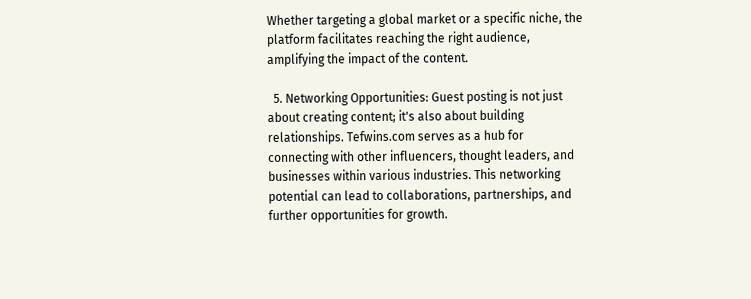Whether targeting a global market or a specific niche, the platform facilitates reaching the right audience, amplifying the impact of the content.

  5. Networking Opportunities: Guest posting is not just about creating content; it's also about building relationships. Tefwins.com serves as a hub for connecting with other influencers, thought leaders, and businesses within various industries. This networking potential can lead to collaborations, partnerships, and further opportunities for growth.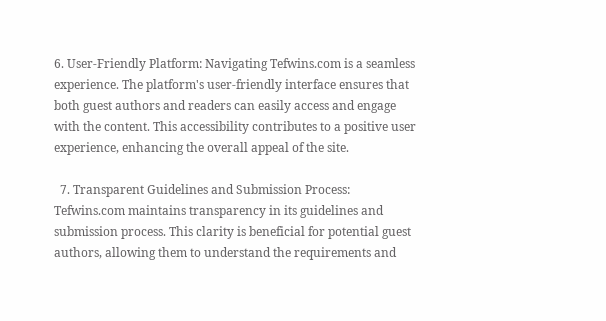6. User-Friendly Platform: Navigating Tefwins.com is a seamless experience. The platform's user-friendly interface ensures that both guest authors and readers can easily access and engage with the content. This accessibility contributes to a positive user experience, enhancing the overall appeal of the site.

  7. Transparent Guidelines and Submission Process: Tefwins.com maintains transparency in its guidelines and submission process. This clarity is beneficial for potential guest authors, allowing them to understand the requirements and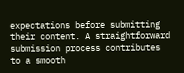expectations before submitting their content. A straightforward submission process contributes to a smooth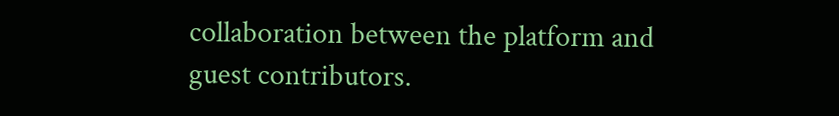collaboration between the platform and guest contributors.